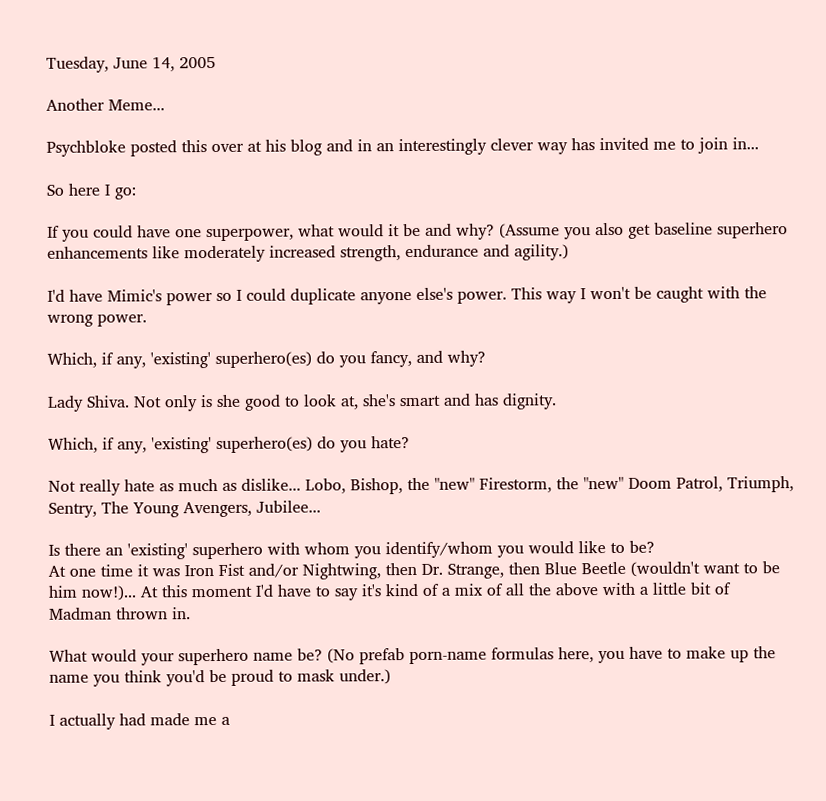Tuesday, June 14, 2005

Another Meme...

Psychbloke posted this over at his blog and in an interestingly clever way has invited me to join in...

So here I go:

If you could have one superpower, what would it be and why? (Assume you also get baseline superhero enhancements like moderately increased strength, endurance and agility.)

I'd have Mimic's power so I could duplicate anyone else's power. This way I won't be caught with the wrong power.

Which, if any, 'existing' superhero(es) do you fancy, and why?

Lady Shiva. Not only is she good to look at, she's smart and has dignity.

Which, if any, 'existing' superhero(es) do you hate?

Not really hate as much as dislike... Lobo, Bishop, the "new" Firestorm, the "new" Doom Patrol, Triumph, Sentry, The Young Avengers, Jubilee...

Is there an 'existing' superhero with whom you identify/whom you would like to be?
At one time it was Iron Fist and/or Nightwing, then Dr. Strange, then Blue Beetle (wouldn't want to be him now!)... At this moment I'd have to say it's kind of a mix of all the above with a little bit of Madman thrown in.

What would your superhero name be? (No prefab porn-name formulas here, you have to make up the name you think you'd be proud to mask under.)

I actually had made me a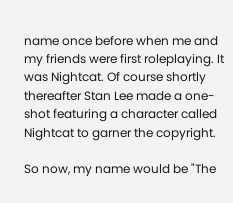name once before when me and my friends were first roleplaying. It was Nightcat. Of course shortly thereafter Stan Lee made a one-shot featuring a character called Nightcat to garner the copyright.

So now, my name would be "The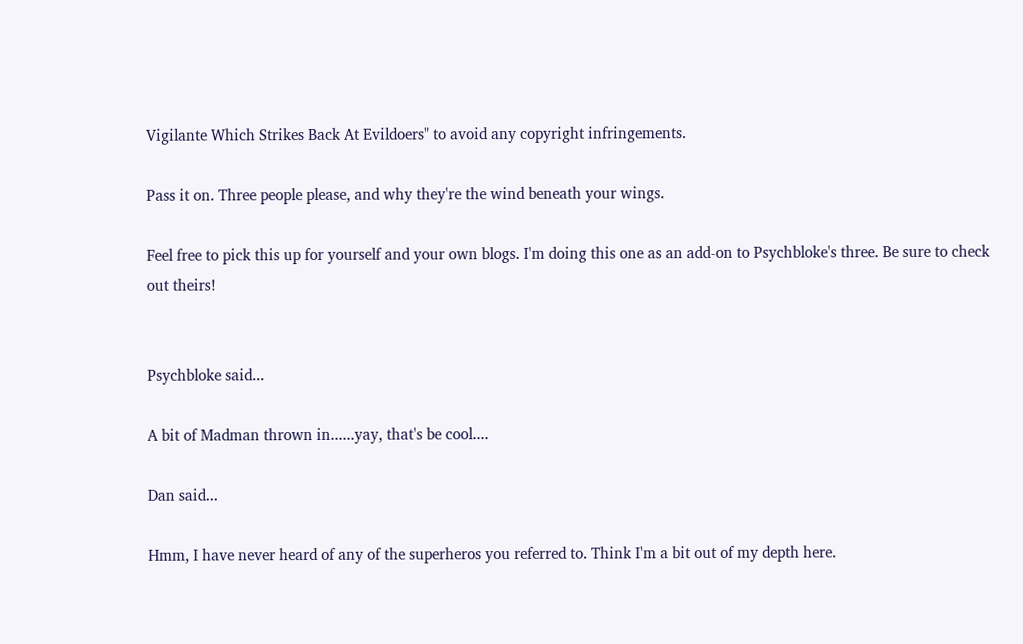Vigilante Which Strikes Back At Evildoers" to avoid any copyright infringements.

Pass it on. Three people please, and why they're the wind beneath your wings.

Feel free to pick this up for yourself and your own blogs. I'm doing this one as an add-on to Psychbloke's three. Be sure to check out theirs!


Psychbloke said...

A bit of Madman thrown in......yay, that's be cool....

Dan said...

Hmm, I have never heard of any of the superheros you referred to. Think I'm a bit out of my depth here.